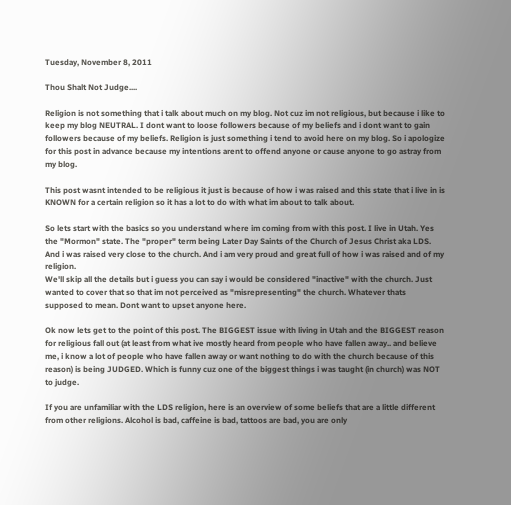Tuesday, November 8, 2011

Thou Shalt Not Judge....

Religion is not something that i talk about much on my blog. Not cuz im not religious, but because i like to keep my blog NEUTRAL. I dont want to loose followers because of my beliefs and i dont want to gain followers because of my beliefs. Religion is just something i tend to avoid here on my blog. So i apologize for this post in advance because my intentions arent to offend anyone or cause anyone to go astray from my blog.

This post wasnt intended to be religious it just is because of how i was raised and this state that i live in is KNOWN for a certain religion so it has a lot to do with what im about to talk about.

So lets start with the basics so you understand where im coming from with this post. I live in Utah. Yes the "Mormon" state. The "proper" term being Later Day Saints of the Church of Jesus Christ aka LDS. And i was raised very close to the church. And i am very proud and great full of how i was raised and of my religion.
We'll skip all the details but i guess you can say i would be considered "inactive" with the church. Just wanted to cover that so that im not perceived as "misrepresenting" the church. Whatever thats supposed to mean. Dont want to upset anyone here.

Ok now lets get to the point of this post. The BIGGEST issue with living in Utah and the BIGGEST reason for religious fall out (at least from what ive mostly heard from people who have fallen away.. and believe me, i know a lot of people who have fallen away or want nothing to do with the church because of this reason) is being JUDGED. Which is funny cuz one of the biggest things i was taught (in church) was NOT to judge.

If you are unfamiliar with the LDS religion, here is an overview of some beliefs that are a little different from other religions. Alcohol is bad, caffeine is bad, tattoos are bad, you are only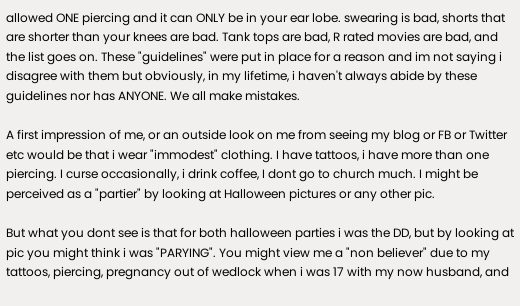allowed ONE piercing and it can ONLY be in your ear lobe. swearing is bad, shorts that are shorter than your knees are bad. Tank tops are bad, R rated movies are bad, and the list goes on. These "guidelines" were put in place for a reason and im not saying i disagree with them but obviously, in my lifetime, i haven't always abide by these guidelines nor has ANYONE. We all make mistakes.

A first impression of me, or an outside look on me from seeing my blog or FB or Twitter etc would be that i wear "immodest" clothing. I have tattoos, i have more than one piercing. I curse occasionally, i drink coffee, I dont go to church much. I might be perceived as a "partier" by looking at Halloween pictures or any other pic.

But what you dont see is that for both halloween parties i was the DD, but by looking at pic you might think i was "PARYING". You might view me a "non believer" due to my tattoos, piercing, pregnancy out of wedlock when i was 17 with my now husband, and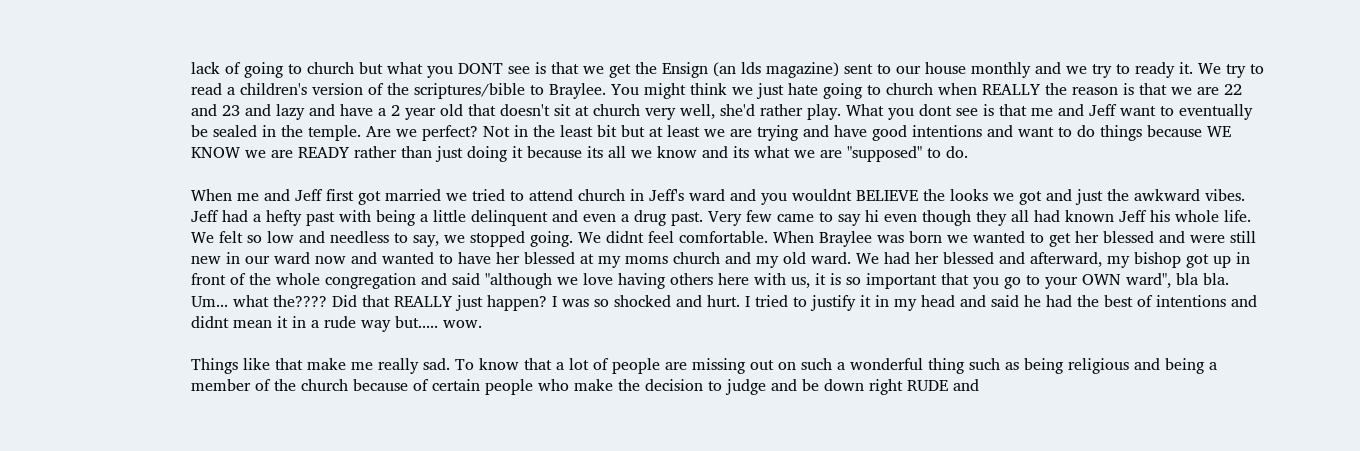lack of going to church but what you DONT see is that we get the Ensign (an lds magazine) sent to our house monthly and we try to ready it. We try to read a children's version of the scriptures/bible to Braylee. You might think we just hate going to church when REALLY the reason is that we are 22 and 23 and lazy and have a 2 year old that doesn't sit at church very well, she'd rather play. What you dont see is that me and Jeff want to eventually be sealed in the temple. Are we perfect? Not in the least bit but at least we are trying and have good intentions and want to do things because WE KNOW we are READY rather than just doing it because its all we know and its what we are "supposed" to do.

When me and Jeff first got married we tried to attend church in Jeff's ward and you wouldnt BELIEVE the looks we got and just the awkward vibes. Jeff had a hefty past with being a little delinquent and even a drug past. Very few came to say hi even though they all had known Jeff his whole life. We felt so low and needless to say, we stopped going. We didnt feel comfortable. When Braylee was born we wanted to get her blessed and were still new in our ward now and wanted to have her blessed at my moms church and my old ward. We had her blessed and afterward, my bishop got up in front of the whole congregation and said "although we love having others here with us, it is so important that you go to your OWN ward", bla bla. Um... what the???? Did that REALLY just happen? I was so shocked and hurt. I tried to justify it in my head and said he had the best of intentions and didnt mean it in a rude way but..... wow.

Things like that make me really sad. To know that a lot of people are missing out on such a wonderful thing such as being religious and being a member of the church because of certain people who make the decision to judge and be down right RUDE and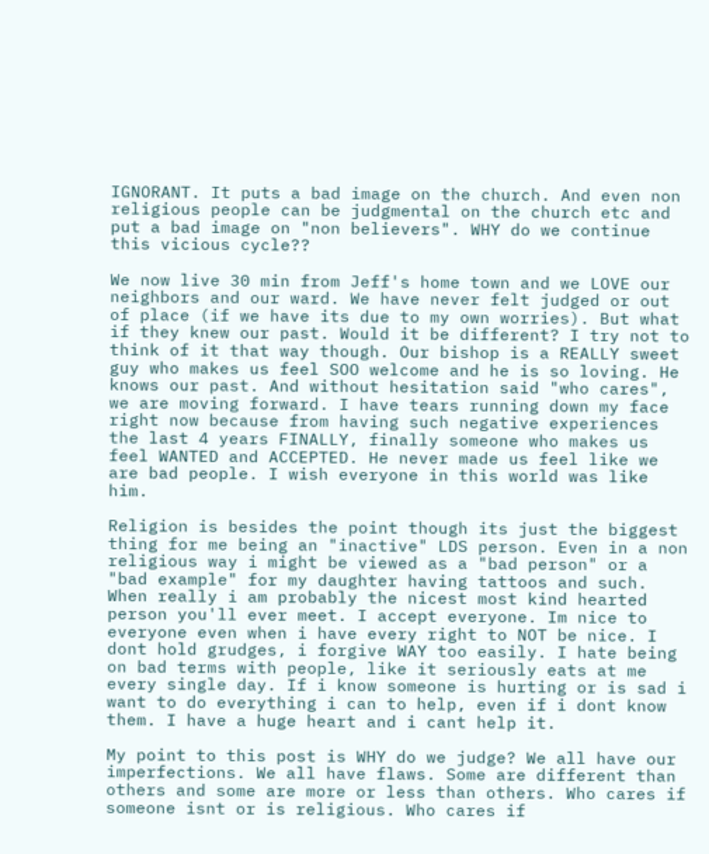IGNORANT. It puts a bad image on the church. And even non religious people can be judgmental on the church etc and put a bad image on "non believers". WHY do we continue this vicious cycle??

We now live 30 min from Jeff's home town and we LOVE our neighbors and our ward. We have never felt judged or out of place (if we have its due to my own worries). But what if they knew our past. Would it be different? I try not to think of it that way though. Our bishop is a REALLY sweet guy who makes us feel SOO welcome and he is so loving. He knows our past. And without hesitation said "who cares", we are moving forward. I have tears running down my face right now because from having such negative experiences the last 4 years FINALLY, finally someone who makes us feel WANTED and ACCEPTED. He never made us feel like we are bad people. I wish everyone in this world was like him.

Religion is besides the point though its just the biggest thing for me being an "inactive" LDS person. Even in a non religious way i might be viewed as a "bad person" or a "bad example" for my daughter having tattoos and such. When really i am probably the nicest most kind hearted person you'll ever meet. I accept everyone. Im nice to everyone even when i have every right to NOT be nice. I dont hold grudges, i forgive WAY too easily. I hate being on bad terms with people, like it seriously eats at me every single day. If i know someone is hurting or is sad i want to do everything i can to help, even if i dont know them. I have a huge heart and i cant help it.

My point to this post is WHY do we judge? We all have our imperfections. We all have flaws. Some are different than others and some are more or less than others. Who cares if someone isnt or is religious. Who cares if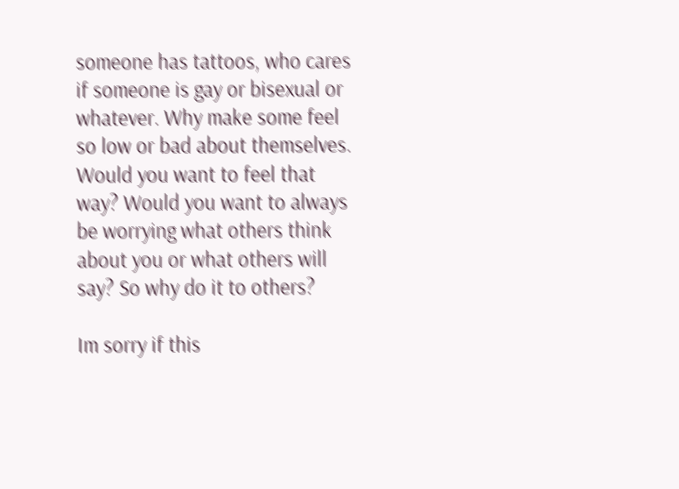someone has tattoos, who cares if someone is gay or bisexual or whatever. Why make some feel so low or bad about themselves. Would you want to feel that way? Would you want to always be worrying what others think about you or what others will say? So why do it to others?

Im sorry if this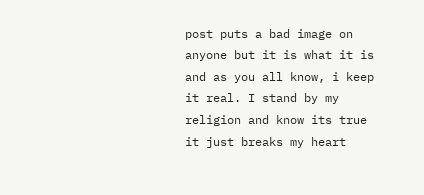post puts a bad image on anyone but it is what it is and as you all know, i keep it real. I stand by my religion and know its true it just breaks my heart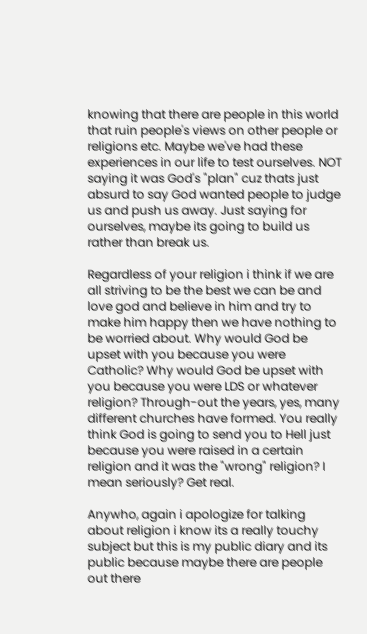knowing that there are people in this world that ruin people's views on other people or religions etc. Maybe we've had these experiences in our life to test ourselves. NOT saying it was God's "plan" cuz thats just absurd to say God wanted people to judge us and push us away. Just saying for ourselves, maybe its going to build us rather than break us.

Regardless of your religion i think if we are all striving to be the best we can be and love god and believe in him and try to make him happy then we have nothing to be worried about. Why would God be upset with you because you were Catholic? Why would God be upset with you because you were LDS or whatever religion? Through-out the years, yes, many different churches have formed. You really think God is going to send you to Hell just because you were raised in a certain religion and it was the "wrong" religion? I mean seriously? Get real.

Anywho, again i apologize for talking about religion i know its a really touchy subject but this is my public diary and its public because maybe there are people out there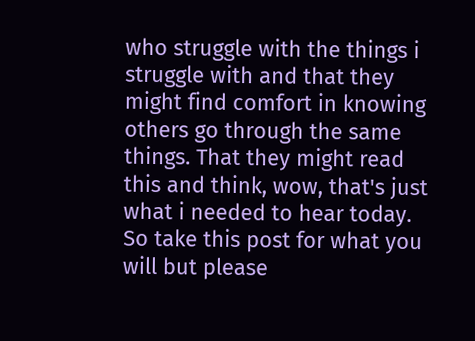who struggle with the things i struggle with and that they might find comfort in knowing others go through the same things. That they might read this and think, wow, that's just what i needed to hear today. So take this post for what you will but please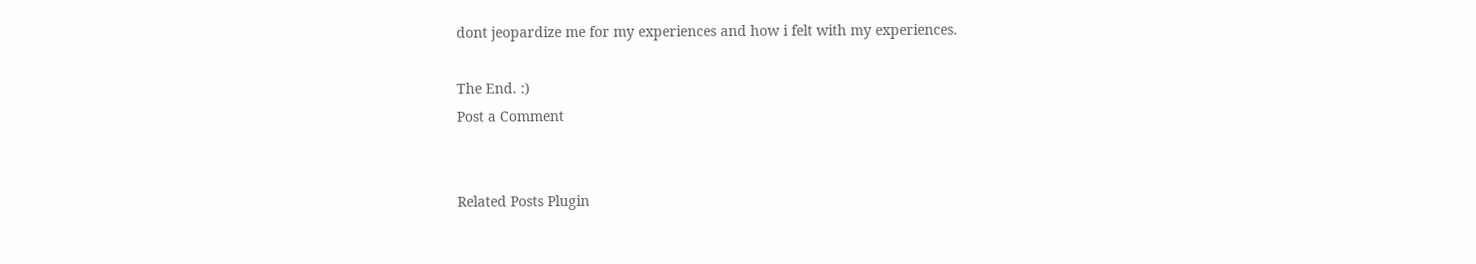dont jeopardize me for my experiences and how i felt with my experiences.

The End. :)
Post a Comment


Related Posts Plugin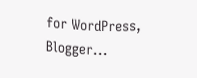for WordPress, Blogger...